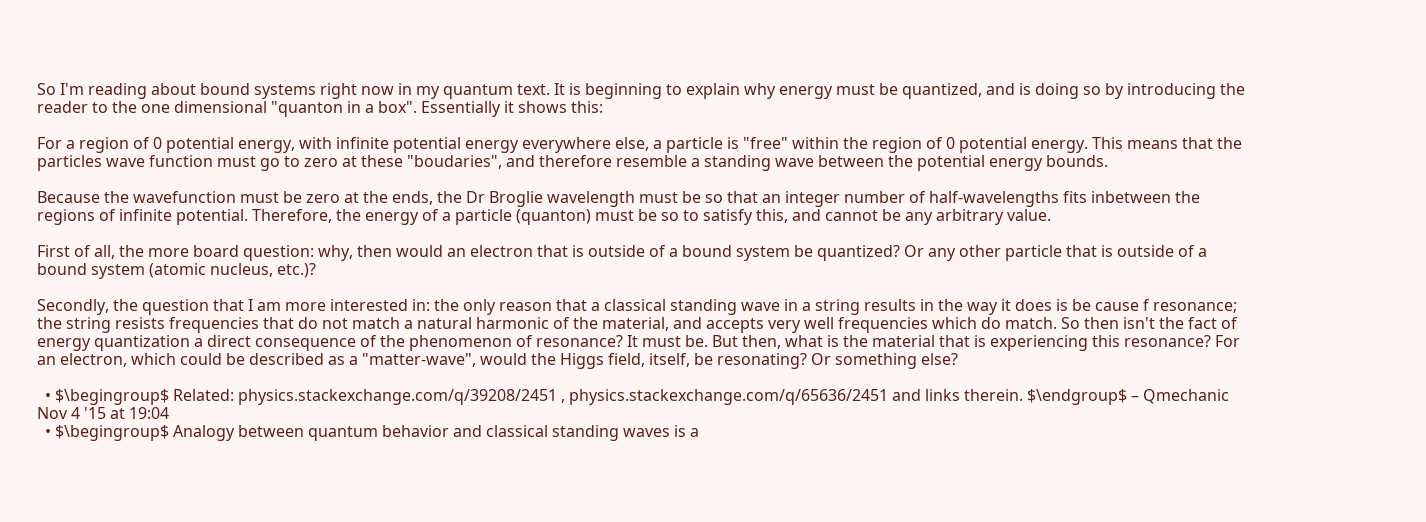So I'm reading about bound systems right now in my quantum text. It is beginning to explain why energy must be quantized, and is doing so by introducing the reader to the one dimensional "quanton in a box". Essentially it shows this:

For a region of 0 potential energy, with infinite potential energy everywhere else, a particle is "free" within the region of 0 potential energy. This means that the particles wave function must go to zero at these "boudaries", and therefore resemble a standing wave between the potential energy bounds.

Because the wavefunction must be zero at the ends, the Dr Broglie wavelength must be so that an integer number of half-wavelengths fits inbetween the regions of infinite potential. Therefore, the energy of a particle (quanton) must be so to satisfy this, and cannot be any arbitrary value.

First of all, the more board question: why, then would an electron that is outside of a bound system be quantized? Or any other particle that is outside of a bound system (atomic nucleus, etc.)?

Secondly, the question that I am more interested in: the only reason that a classical standing wave in a string results in the way it does is be cause f resonance; the string resists frequencies that do not match a natural harmonic of the material, and accepts very well frequencies which do match. So then isn't the fact of energy quantization a direct consequence of the phenomenon of resonance? It must be. But then, what is the material that is experiencing this resonance? For an electron, which could be described as a "matter-wave", would the Higgs field, itself, be resonating? Or something else?

  • $\begingroup$ Related: physics.stackexchange.com/q/39208/2451 , physics.stackexchange.com/q/65636/2451 and links therein. $\endgroup$ – Qmechanic Nov 4 '15 at 19:04
  • $\begingroup$ Analogy between quantum behavior and classical standing waves is a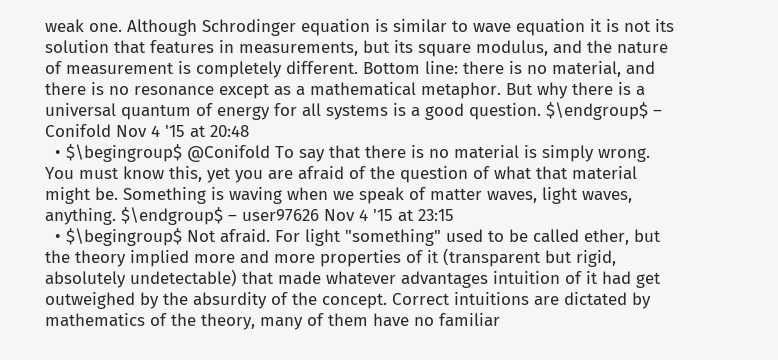weak one. Although Schrodinger equation is similar to wave equation it is not its solution that features in measurements, but its square modulus, and the nature of measurement is completely different. Bottom line: there is no material, and there is no resonance except as a mathematical metaphor. But why there is a universal quantum of energy for all systems is a good question. $\endgroup$ – Conifold Nov 4 '15 at 20:48
  • $\begingroup$ @Conifold To say that there is no material is simply wrong. You must know this, yet you are afraid of the question of what that material might be. Something is waving when we speak of matter waves, light waves, anything. $\endgroup$ – user97626 Nov 4 '15 at 23:15
  • $\begingroup$ Not afraid. For light "something" used to be called ether, but the theory implied more and more properties of it (transparent but rigid, absolutely undetectable) that made whatever advantages intuition of it had get outweighed by the absurdity of the concept. Correct intuitions are dictated by mathematics of the theory, many of them have no familiar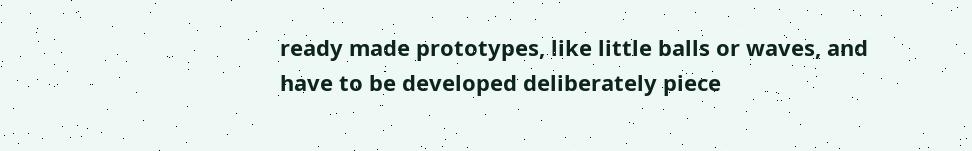ready made prototypes, like little balls or waves, and have to be developed deliberately piece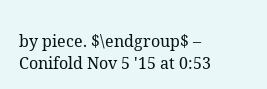by piece. $\endgroup$ – Conifold Nov 5 '15 at 0:53